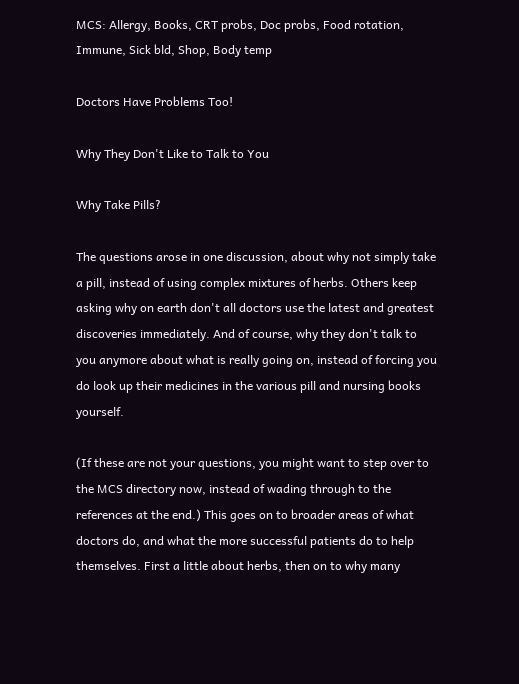MCS: Allergy, Books, CRT probs, Doc probs, Food rotation,
Immune, Sick bld, Shop, Body temp

Doctors Have Problems Too!

Why They Don't Like to Talk to You

Why Take Pills?

The questions arose in one discussion, about why not simply take a pill, instead of using complex mixtures of herbs. Others keep asking why on earth don't all doctors use the latest and greatest discoveries immediately. And of course, why they don't talk to you anymore about what is really going on, instead of forcing you do look up their medicines in the various pill and nursing books yourself.

(If these are not your questions, you might want to step over to the MCS directory now, instead of wading through to the references at the end.) This goes on to broader areas of what doctors do, and what the more successful patients do to help themselves. First a little about herbs, then on to why many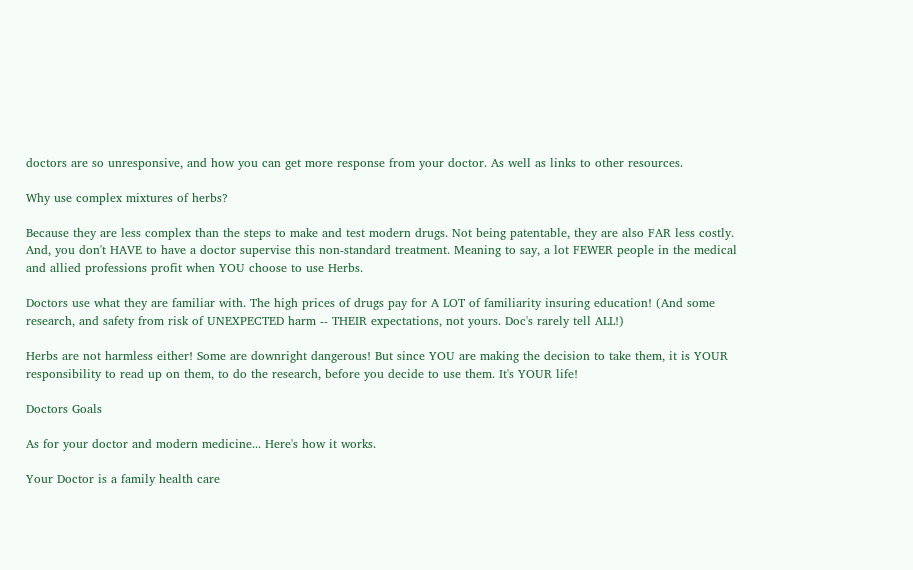doctors are so unresponsive, and how you can get more response from your doctor. As well as links to other resources.

Why use complex mixtures of herbs?

Because they are less complex than the steps to make and test modern drugs. Not being patentable, they are also FAR less costly. And, you don't HAVE to have a doctor supervise this non-standard treatment. Meaning to say, a lot FEWER people in the medical and allied professions profit when YOU choose to use Herbs.

Doctors use what they are familiar with. The high prices of drugs pay for A LOT of familiarity insuring education! (And some research, and safety from risk of UNEXPECTED harm -- THEIR expectations, not yours. Doc's rarely tell ALL!)

Herbs are not harmless either! Some are downright dangerous! But since YOU are making the decision to take them, it is YOUR responsibility to read up on them, to do the research, before you decide to use them. It's YOUR life!

Doctors Goals

As for your doctor and modern medicine... Here's how it works.

Your Doctor is a family health care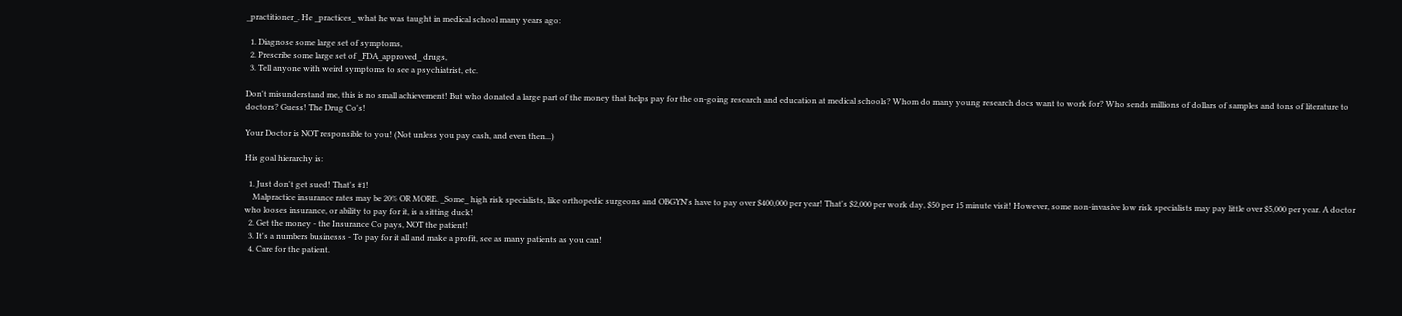_practitioner_. He _practices_ what he was taught in medical school many years ago:

  1. Diagnose some large set of symptoms,
  2. Prescribe some large set of _FDA_approved_ drugs,
  3. Tell anyone with weird symptoms to see a psychiatrist, etc.

Don't misunderstand me, this is no small achievement! But who donated a large part of the money that helps pay for the on-going research and education at medical schools? Whom do many young research docs want to work for? Who sends millions of dollars of samples and tons of literature to doctors? Guess! The Drug Co's!

Your Doctor is NOT responsible to you! (Not unless you pay cash, and even then...)

His goal hierarchy is:

  1. Just don't get sued! That's #1!
    Malpractice insurance rates may be 20% OR MORE. _Some_ high risk specialists, like orthopedic surgeons and OBGYN's have to pay over $400,000 per year! That's $2,000 per work day, $50 per 15 minute visit! However, some non-invasive low risk specialists may pay little over $5,000 per year. A doctor who looses insurance, or ability to pay for it, is a sitting duck!
  2. Get the money - the Insurance Co pays, NOT the patient!
  3. It's a numbers businesss - To pay for it all and make a profit, see as many patients as you can!
  4. Care for the patient.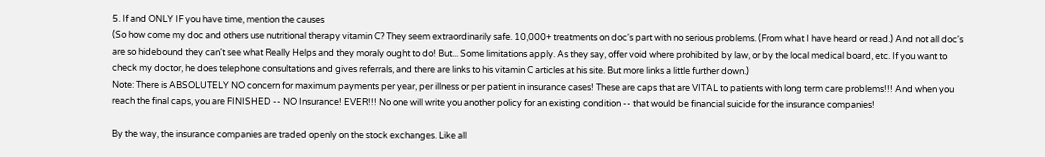5. If and ONLY IF you have time, mention the causes
(So how come my doc and others use nutritional therapy vitamin C? They seem extraordinarily safe. 10,000+ treatments on doc's part with no serious problems. (From what I have heard or read.) And not all doc's are so hidebound they can't see what Really Helps and they moraly ought to do! But... Some limitations apply. As they say, offer void where prohibited by law, or by the local medical board, etc. If you want to check my doctor, he does telephone consultations and gives referrals, and there are links to his vitamin C articles at his site. But more links a little further down.)
Note: There is ABSOLUTELY NO concern for maximum payments per year, per illness or per patient in insurance cases! These are caps that are VITAL to patients with long term care problems!!! And when you reach the final caps, you are FINISHED -- NO Insurance! EVER!!! No one will write you another policy for an existing condition -- that would be financial suicide for the insurance companies!

By the way, the insurance companies are traded openly on the stock exchanges. Like all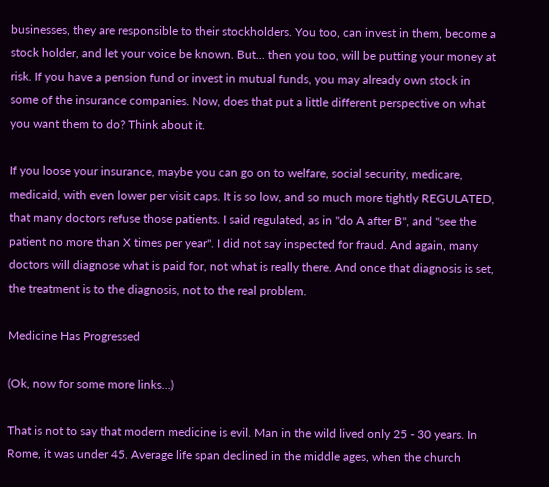businesses, they are responsible to their stockholders. You too, can invest in them, become a stock holder, and let your voice be known. But... then you too, will be putting your money at risk. If you have a pension fund or invest in mutual funds, you may already own stock in some of the insurance companies. Now, does that put a little different perspective on what you want them to do? Think about it.

If you loose your insurance, maybe you can go on to welfare, social security, medicare, medicaid, with even lower per visit caps. It is so low, and so much more tightly REGULATED, that many doctors refuse those patients. I said regulated, as in "do A after B", and "see the patient no more than X times per year". I did not say inspected for fraud. And again, many doctors will diagnose what is paid for, not what is really there. And once that diagnosis is set, the treatment is to the diagnosis, not to the real problem.

Medicine Has Progressed

(Ok, now for some more links...)

That is not to say that modern medicine is evil. Man in the wild lived only 25 - 30 years. In Rome, it was under 45. Average life span declined in the middle ages, when the church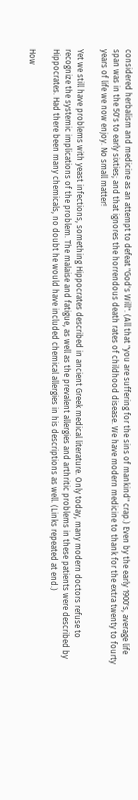considered herbalism and medicine as an attempt to defeat "God's Will". (All that "you are suffering for the sins of mankind" crap.) Even by the early 1900's, average life span was in the 50's to early sixties; and that ignores the horrendous death rates of childhood disease. We have modern medicine to thank for the extra twenty to fourty years of life we now enjoy. No small matter!

Yet we still have problems with yeast infections, something Hippocrates described in ancient Greek medical literature. Only today, many modern doctors refuse to recognize the systemic implications of the problem. The malaise and fatigue, as well as the prevalent allergies and arthritic problems in these patients were described by Hippocrates. Had there been many chemicals, no doubt he would have included chemical allergies in his descriptions as well. (Links repeated at end.)

How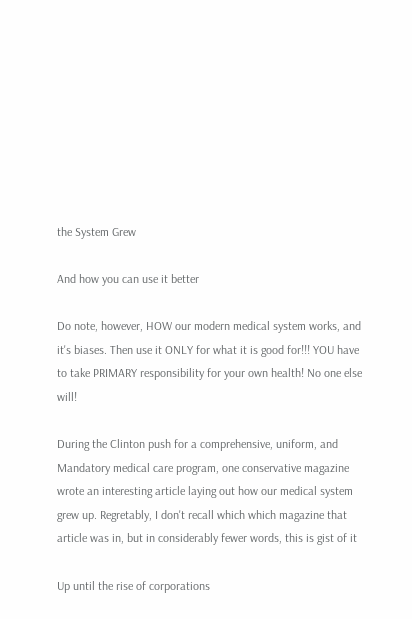the System Grew

And how you can use it better

Do note, however, HOW our modern medical system works, and it's biases. Then use it ONLY for what it is good for!!! YOU have to take PRIMARY responsibility for your own health! No one else will!

During the Clinton push for a comprehensive, uniform, and Mandatory medical care program, one conservative magazine wrote an interesting article laying out how our medical system grew up. Regretably, I don't recall which which magazine that article was in, but in considerably fewer words, this is gist of it

Up until the rise of corporations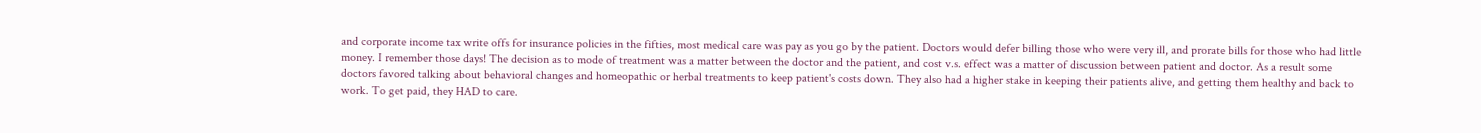and corporate income tax write offs for insurance policies in the fifties, most medical care was pay as you go by the patient. Doctors would defer billing those who were very ill, and prorate bills for those who had little money. I remember those days! The decision as to mode of treatment was a matter between the doctor and the patient, and cost v.s. effect was a matter of discussion between patient and doctor. As a result some doctors favored talking about behavioral changes and homeopathic or herbal treatments to keep patient's costs down. They also had a higher stake in keeping their patients alive, and getting them healthy and back to work. To get paid, they HAD to care.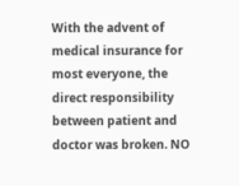With the advent of medical insurance for most everyone, the direct responsibility between patient and doctor was broken. NO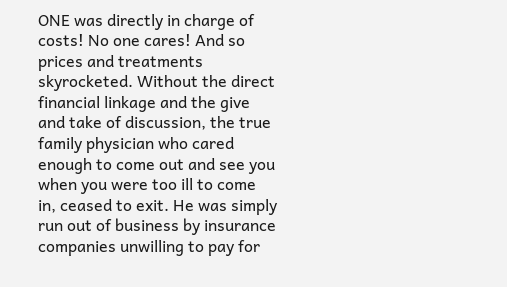ONE was directly in charge of costs! No one cares! And so prices and treatments skyrocketed. Without the direct financial linkage and the give and take of discussion, the true family physician who cared enough to come out and see you when you were too ill to come in, ceased to exit. He was simply run out of business by insurance companies unwilling to pay for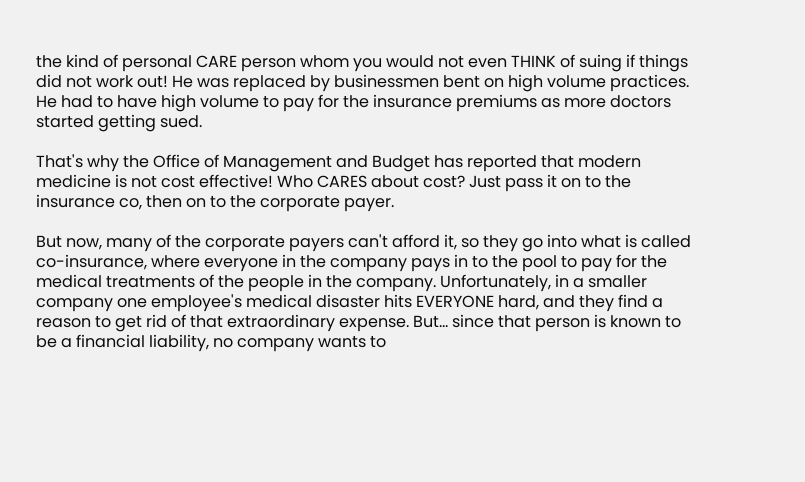the kind of personal CARE person whom you would not even THINK of suing if things did not work out! He was replaced by businessmen bent on high volume practices. He had to have high volume to pay for the insurance premiums as more doctors started getting sued.

That's why the Office of Management and Budget has reported that modern medicine is not cost effective! Who CARES about cost? Just pass it on to the insurance co, then on to the corporate payer.

But now, many of the corporate payers can't afford it, so they go into what is called co-insurance, where everyone in the company pays in to the pool to pay for the medical treatments of the people in the company. Unfortunately, in a smaller company one employee's medical disaster hits EVERYONE hard, and they find a reason to get rid of that extraordinary expense. But... since that person is known to be a financial liability, no company wants to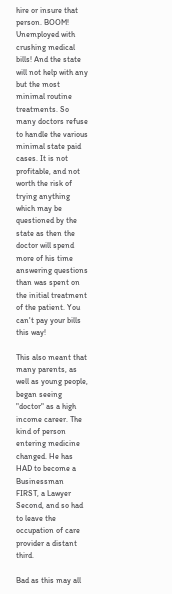hire or insure that person. BOOM! Unemployed with crushing medical bills! And the state will not help with any but the most minimal routine treatments. So many doctors refuse to handle the various minimal state paid cases. It is not profitable, and not worth the risk of trying anything which may be questioned by the state as then the doctor will spend more of his time answering questions than was spent on the initial treatment of the patient. You can't pay your bills this way!

This also meant that many parents, as well as young people, began seeing "doctor" as a high income career. The kind of person entering medicine changed. He has HAD to become a Businessman FIRST, a Lawyer Second, and so had to leave the occupation of care provider a distant third.

Bad as this may all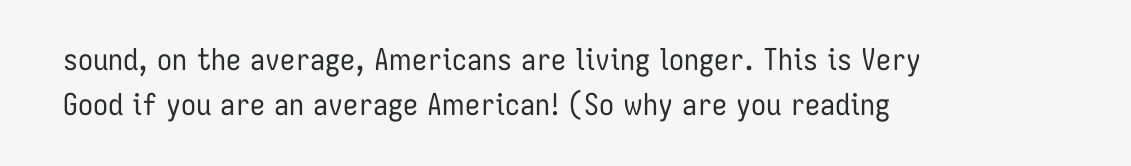sound, on the average, Americans are living longer. This is Very Good if you are an average American! (So why are you reading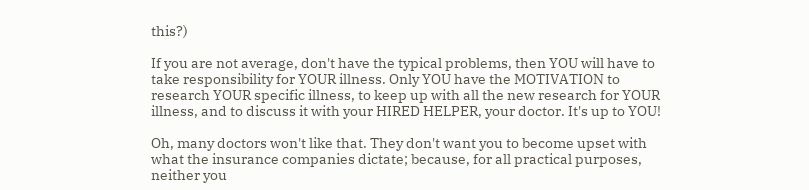this?)

If you are not average, don't have the typical problems, then YOU will have to take responsibility for YOUR illness. Only YOU have the MOTIVATION to research YOUR specific illness, to keep up with all the new research for YOUR illness, and to discuss it with your HIRED HELPER, your doctor. It's up to YOU!

Oh, many doctors won't like that. They don't want you to become upset with what the insurance companies dictate; because, for all practical purposes, neither you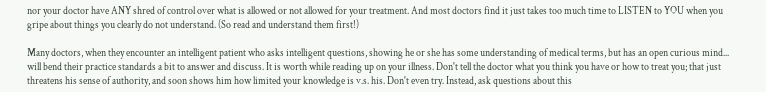nor your doctor have ANY shred of control over what is allowed or not allowed for your treatment. And most doctors find it just takes too much time to LISTEN to YOU when you gripe about things you clearly do not understand. (So read and understand them first!)

Many doctors, when they encounter an intelligent patient who asks intelligent questions, showing he or she has some understanding of medical terms, but has an open curious mind... will bend their practice standards a bit to answer and discuss. It is worth while reading up on your illness. Don't tell the doctor what you think you have or how to treat you; that just threatens his sense of authority, and soon shows him how limited your knowledge is v.s. his. Don't even try. Instead, ask questions about this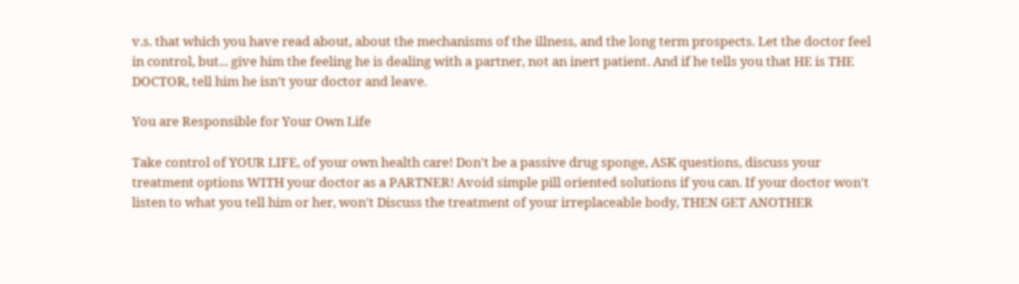v.s. that which you have read about, about the mechanisms of the illness, and the long term prospects. Let the doctor feel in control, but... give him the feeling he is dealing with a partner, not an inert patient. And if he tells you that HE is THE DOCTOR, tell him he isn't your doctor and leave.

You are Responsible for Your Own Life

Take control of YOUR LIFE, of your own health care! Don't be a passive drug sponge, ASK questions, discuss your treatment options WITH your doctor as a PARTNER! Avoid simple pill oriented solutions if you can. If your doctor won't listen to what you tell him or her, won't Discuss the treatment of your irreplaceable body, THEN GET ANOTHER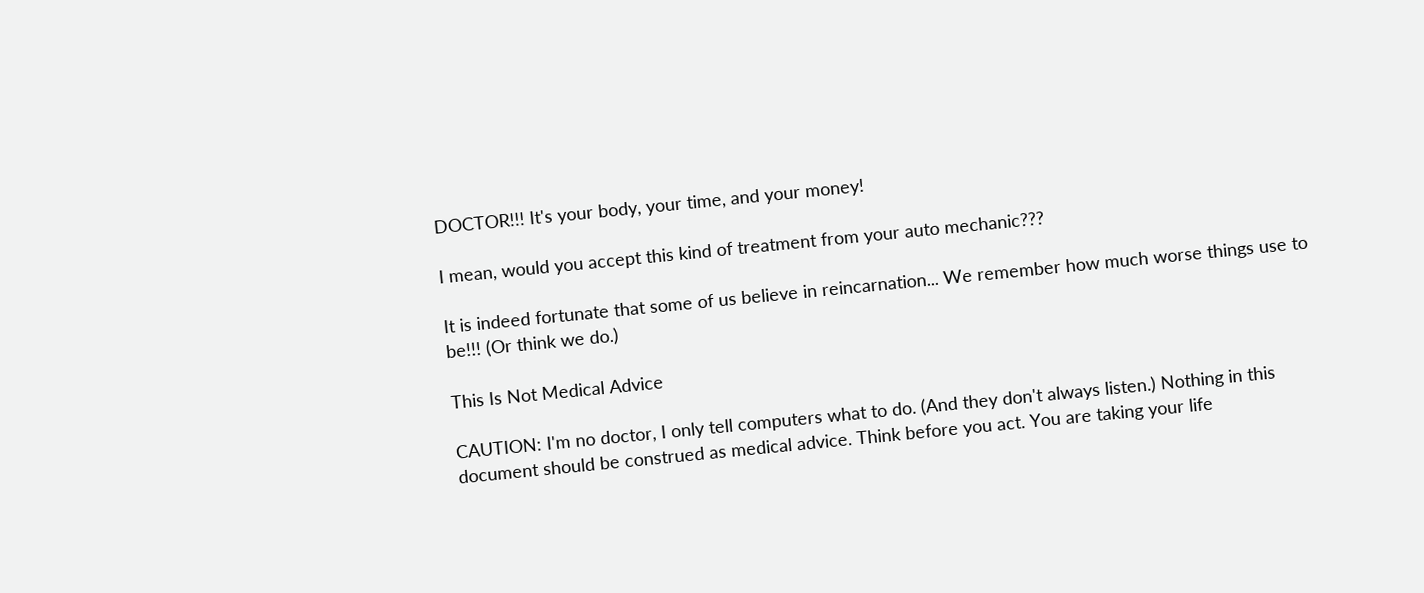DOCTOR!!! It's your body, your time, and your money!

I mean, would you accept this kind of treatment from your auto mechanic???

It is indeed fortunate that some of us believe in reincarnation... We remember how much worse things use to be!!! (Or think we do.)

This Is Not Medical Advice

CAUTION: I'm no doctor, I only tell computers what to do. (And they don't always listen.) Nothing in this document should be construed as medical advice. Think before you act. You are taking your life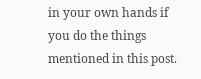in your own hands if you do the things mentioned in this post.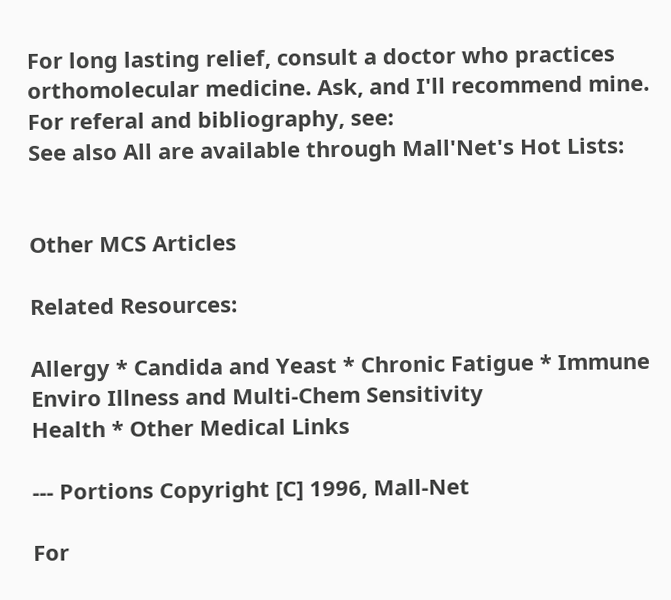For long lasting relief, consult a doctor who practices orthomolecular medicine. Ask, and I'll recommend mine. For referal and bibliography, see:
See also All are available through Mall'Net's Hot Lists:


Other MCS Articles

Related Resources:

Allergy * Candida and Yeast * Chronic Fatigue * Immune
Enviro Illness and Multi-Chem Sensitivity
Health * Other Medical Links

--- Portions Copyright [C] 1996, Mall-Net

For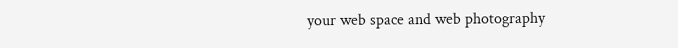your web space and web photography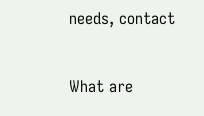needs, contact


What are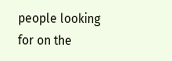people looking for on the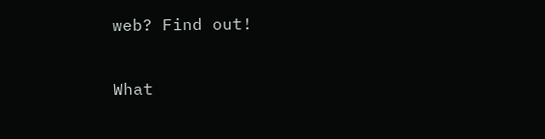web? Find out!

What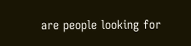are people looking for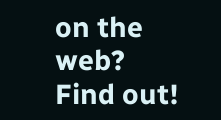on the web? Find out!